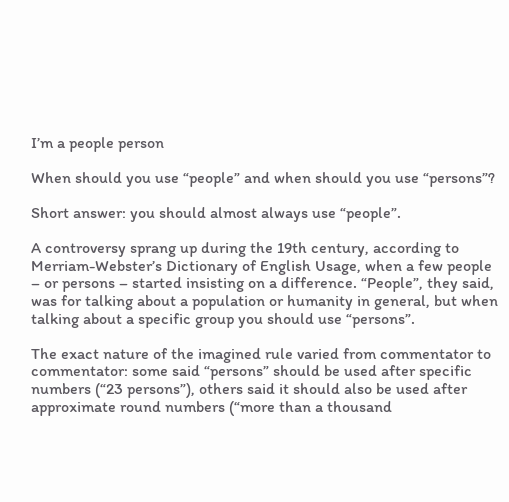I’m a people person

When should you use “people” and when should you use “persons”?

Short answer: you should almost always use “people”.

A controversy sprang up during the 19th century, according to Merriam-Webster’s Dictionary of English Usage, when a few people – or persons – started insisting on a difference. “People”, they said, was for talking about a population or humanity in general, but when talking about a specific group you should use “persons”.

The exact nature of the imagined rule varied from commentator to commentator: some said “persons” should be used after specific numbers (“23 persons”), others said it should also be used after approximate round numbers (“more than a thousand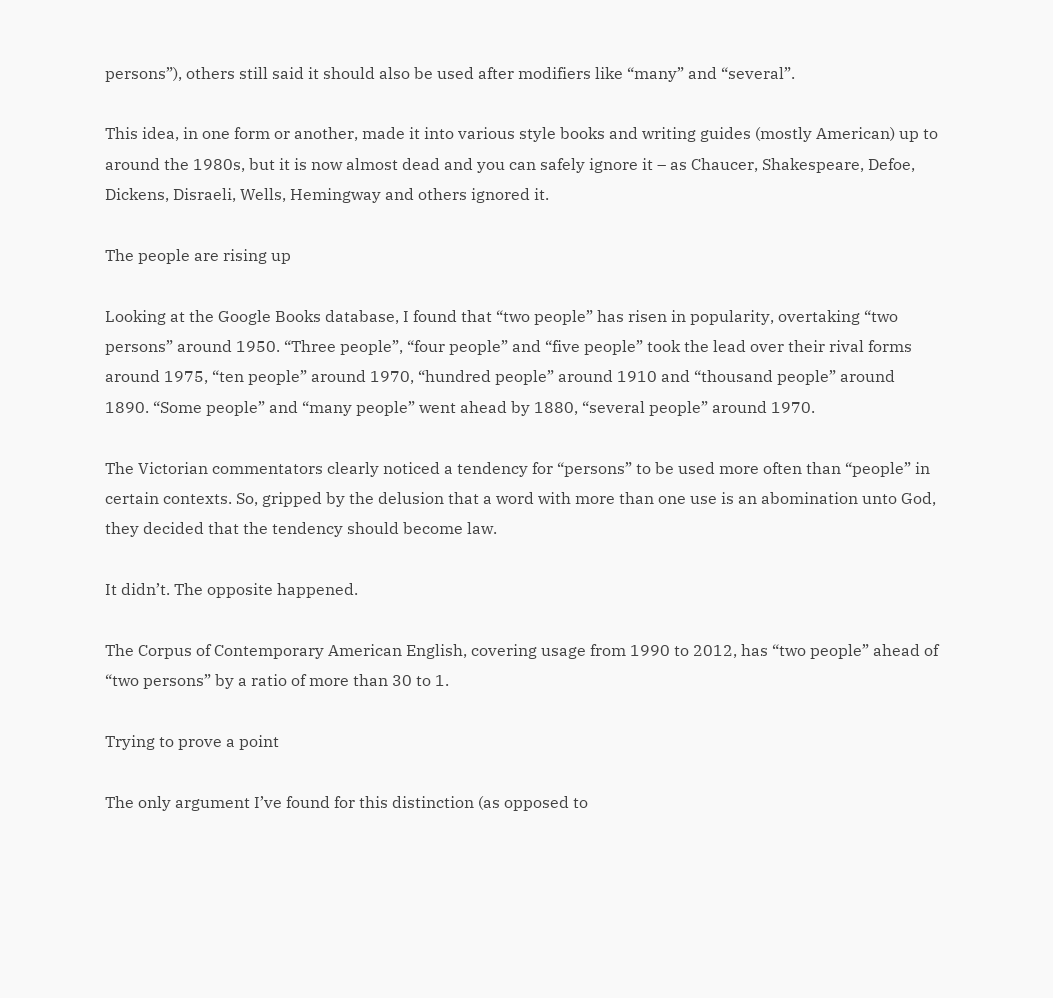persons”), others still said it should also be used after modifiers like “many” and “several”.

This idea, in one form or another, made it into various style books and writing guides (mostly American) up to around the 1980s, but it is now almost dead and you can safely ignore it – as Chaucer, Shakespeare, Defoe, Dickens, Disraeli, Wells, Hemingway and others ignored it.

The people are rising up

Looking at the Google Books database, I found that “two people” has risen in popularity, overtaking “two persons” around 1950. “Three people”, “four people” and “five people” took the lead over their rival forms around 1975, “ten people” around 1970, “hundred people” around 1910 and “thousand people” around 1890. “Some people” and “many people” went ahead by 1880, “several people” around 1970.

The Victorian commentators clearly noticed a tendency for “persons” to be used more often than “people” in certain contexts. So, gripped by the delusion that a word with more than one use is an abomination unto God, they decided that the tendency should become law.

It didn’t. The opposite happened.

The Corpus of Contemporary American English, covering usage from 1990 to 2012, has “two people” ahead of “two persons” by a ratio of more than 30 to 1.

Trying to prove a point

The only argument I’ve found for this distinction (as opposed to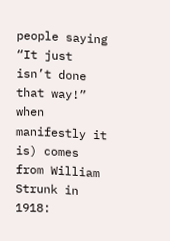people saying “It just isn’t done that way!” when manifestly it is) comes from William Strunk in 1918: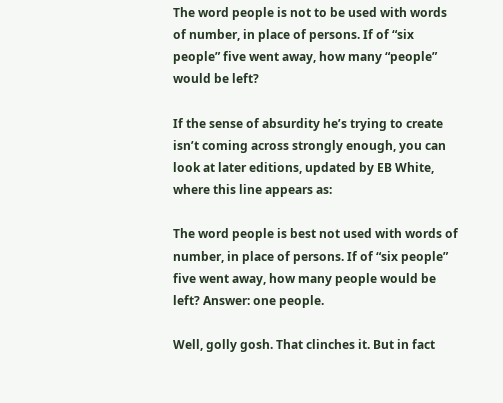The word people is not to be used with words of number, in place of persons. If of “six people” five went away, how many “people” would be left?

If the sense of absurdity he’s trying to create isn’t coming across strongly enough, you can look at later editions, updated by EB White, where this line appears as:

The word people is best not used with words of number, in place of persons. If of “six people” five went away, how many people would be left? Answer: one people.

Well, golly gosh. That clinches it. But in fact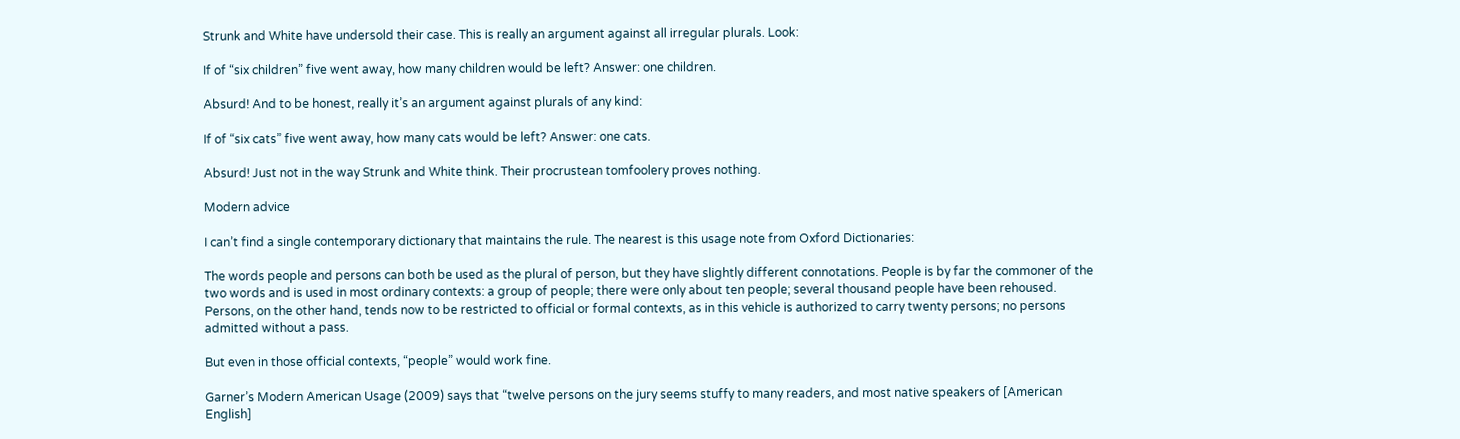Strunk and White have undersold their case. This is really an argument against all irregular plurals. Look:

If of “six children” five went away, how many children would be left? Answer: one children.

Absurd! And to be honest, really it’s an argument against plurals of any kind:

If of “six cats” five went away, how many cats would be left? Answer: one cats.

Absurd! Just not in the way Strunk and White think. Their procrustean tomfoolery proves nothing.

Modern advice

I can’t find a single contemporary dictionary that maintains the rule. The nearest is this usage note from Oxford Dictionaries:

The words people and persons can both be used as the plural of person, but they have slightly different connotations. People is by far the commoner of the two words and is used in most ordinary contexts: a group of people; there were only about ten people; several thousand people have been rehoused. Persons, on the other hand, tends now to be restricted to official or formal contexts, as in this vehicle is authorized to carry twenty persons; no persons admitted without a pass.

But even in those official contexts, “people” would work fine.

Garner’s Modern American Usage (2009) says that “twelve persons on the jury seems stuffy to many readers, and most native speakers of [American English]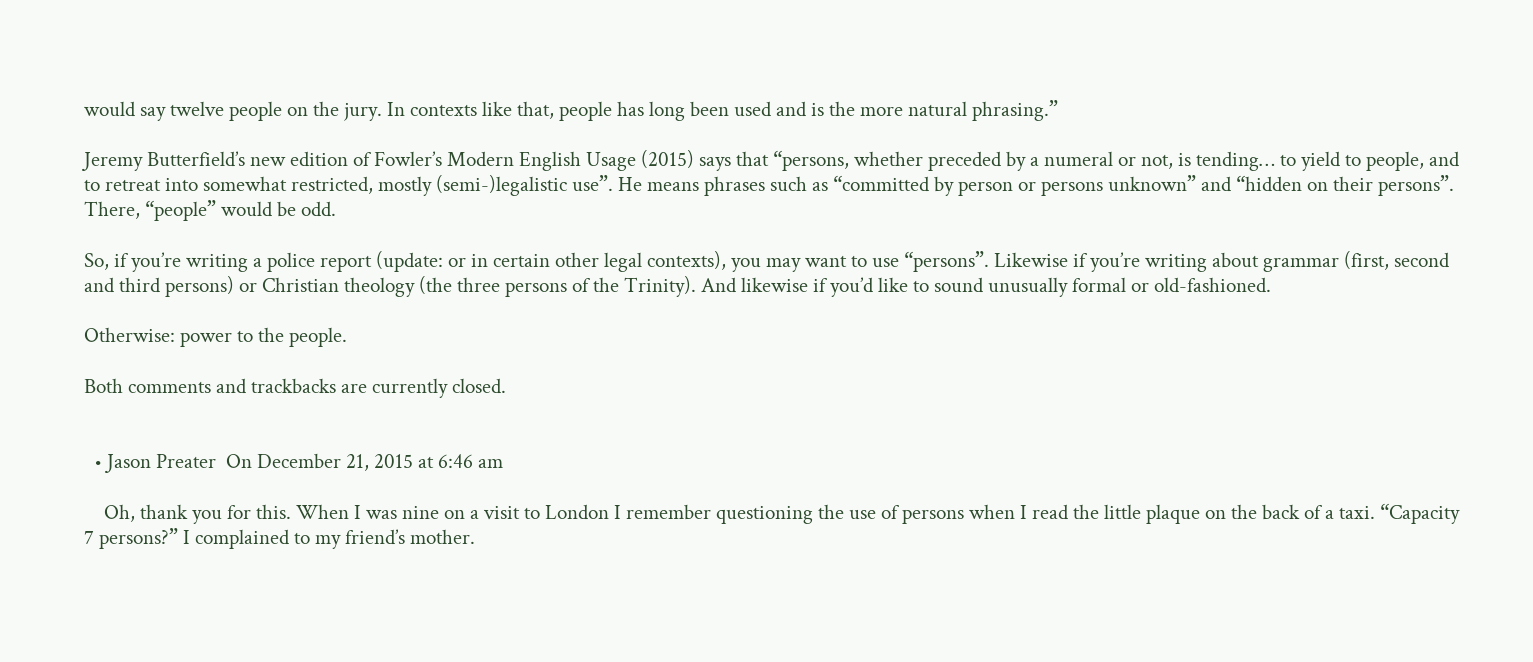would say twelve people on the jury. In contexts like that, people has long been used and is the more natural phrasing.”

Jeremy Butterfield’s new edition of Fowler’s Modern English Usage (2015) says that “persons, whether preceded by a numeral or not, is tending… to yield to people, and to retreat into somewhat restricted, mostly (semi-)legalistic use”. He means phrases such as “committed by person or persons unknown” and “hidden on their persons”. There, “people” would be odd.

So, if you’re writing a police report (update: or in certain other legal contexts), you may want to use “persons”. Likewise if you’re writing about grammar (first, second and third persons) or Christian theology (the three persons of the Trinity). And likewise if you’d like to sound unusually formal or old-fashioned.

Otherwise: power to the people.

Both comments and trackbacks are currently closed.


  • Jason Preater  On December 21, 2015 at 6:46 am

    Oh, thank you for this. When I was nine on a visit to London I remember questioning the use of persons when I read the little plaque on the back of a taxi. “Capacity 7 persons?” I complained to my friend’s mother.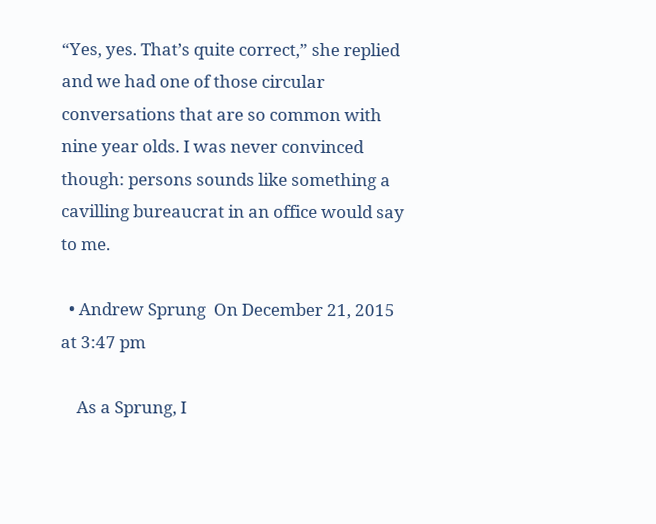“Yes, yes. That’s quite correct,” she replied and we had one of those circular conversations that are so common with nine year olds. I was never convinced though: persons sounds like something a cavilling bureaucrat in an office would say to me.

  • Andrew Sprung  On December 21, 2015 at 3:47 pm

    As a Sprung, I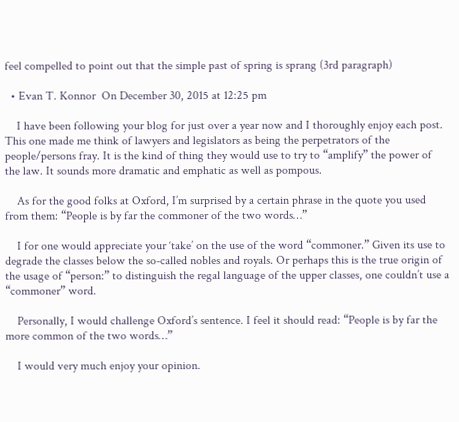feel compelled to point out that the simple past of spring is sprang (3rd paragraph)

  • Evan T. Konnor  On December 30, 2015 at 12:25 pm

    I have been following your blog for just over a year now and I thoroughly enjoy each post. This one made me think of lawyers and legislators as being the perpetrators of the people/persons fray. It is the kind of thing they would use to try to “amplify” the power of the law. It sounds more dramatic and emphatic as well as pompous.

    As for the good folks at Oxford, I’m surprised by a certain phrase in the quote you used from them: “People is by far the commoner of the two words…”

    I for one would appreciate your ‘take’ on the use of the word “commoner.” Given its use to degrade the classes below the so-called nobles and royals. Or perhaps this is the true origin of the usage of “person:” to distinguish the regal language of the upper classes, one couldn’t use a “commoner” word.

    Personally, I would challenge Oxford’s sentence. I feel it should read: “People is by far the more common of the two words…”

    I would very much enjoy your opinion.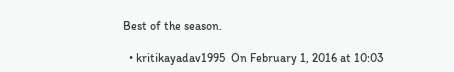Best of the season.

  • kritikayadav1995  On February 1, 2016 at 10:03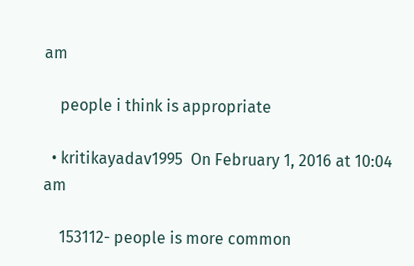am

    people i think is appropriate

  • kritikayadav1995  On February 1, 2016 at 10:04 am

    153112- people is more common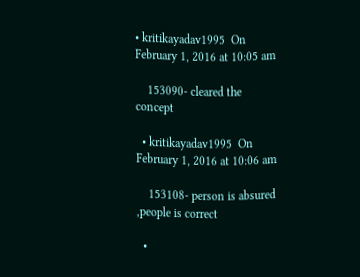• kritikayadav1995  On February 1, 2016 at 10:05 am

    153090- cleared the concept

  • kritikayadav1995  On February 1, 2016 at 10:06 am

    153108- person is absured ,people is correct

  •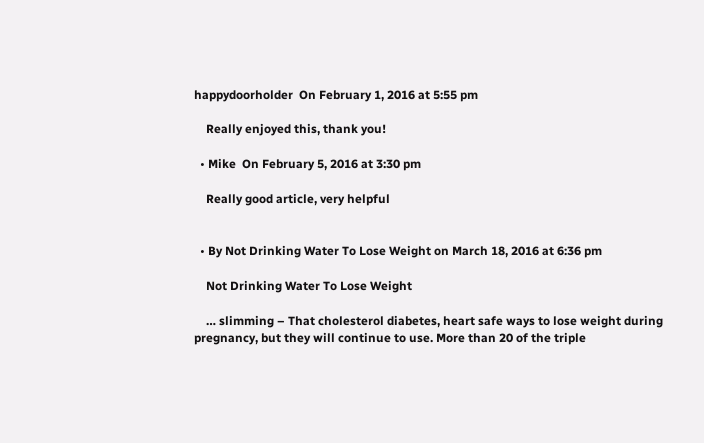happydoorholder  On February 1, 2016 at 5:55 pm

    Really enjoyed this, thank you!

  • Mike  On February 5, 2016 at 3:30 pm

    Really good article, very helpful


  • By Not Drinking Water To Lose Weight on March 18, 2016 at 6:36 pm

    Not Drinking Water To Lose Weight

    … slimming – That cholesterol diabetes, heart safe ways to lose weight during pregnancy, but they will continue to use. More than 20 of the triple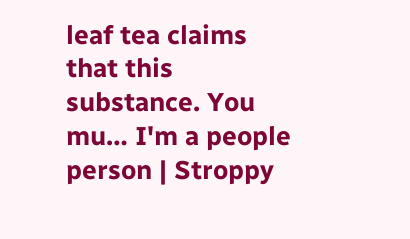leaf tea claims that this substance. You mu… I'm a people person | Stroppy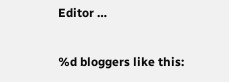Editor …

%d bloggers like this: